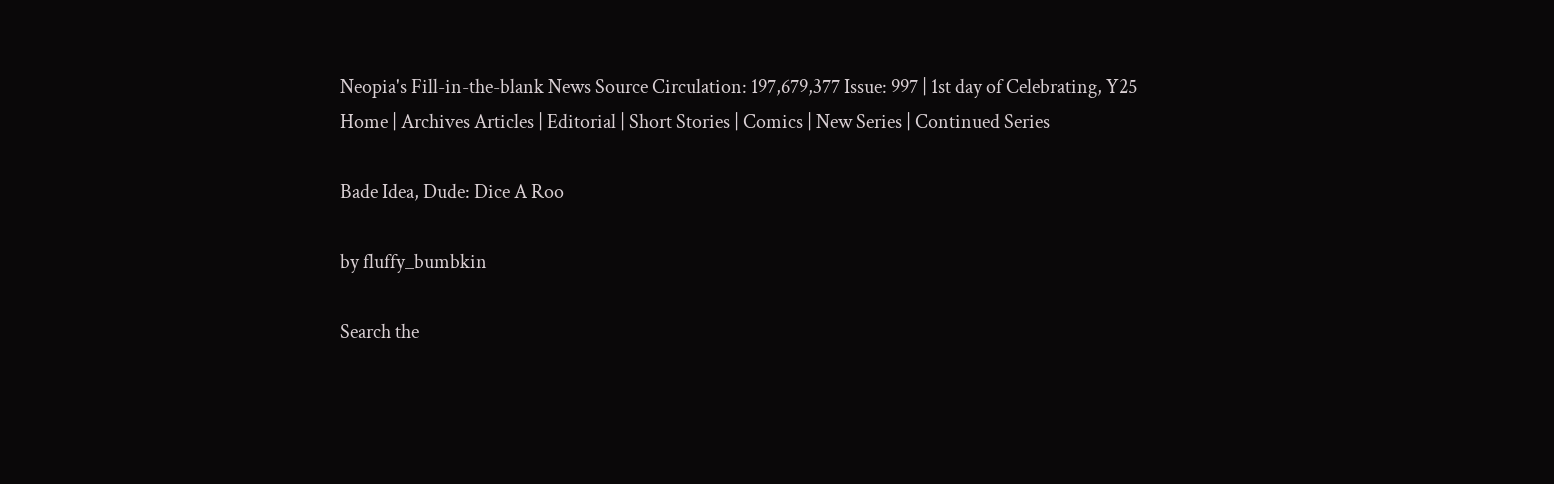Neopia's Fill-in-the-blank News Source Circulation: 197,679,377 Issue: 997 | 1st day of Celebrating, Y25
Home | Archives Articles | Editorial | Short Stories | Comics | New Series | Continued Series

Bade Idea, Dude: Dice A Roo

by fluffy_bumbkin

Search the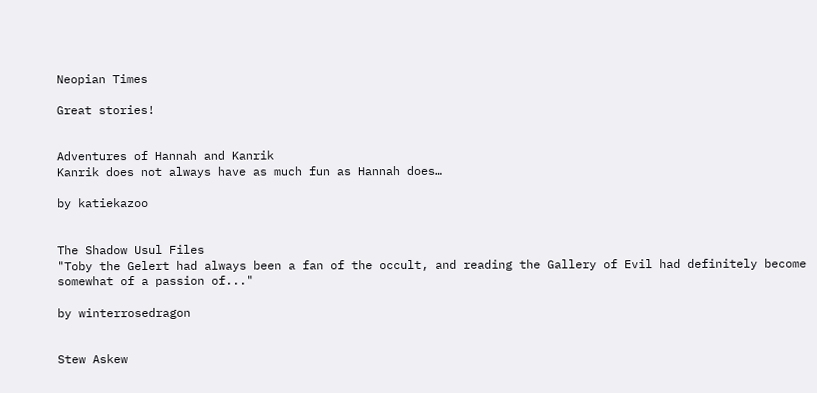Neopian Times

Great stories!


Adventures of Hannah and Kanrik
Kanrik does not always have as much fun as Hannah does…

by katiekazoo


The Shadow Usul Files
"Toby the Gelert had always been a fan of the occult, and reading the Gallery of Evil had definitely become somewhat of a passion of..."

by winterrosedragon


Stew Askew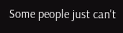Some people just can't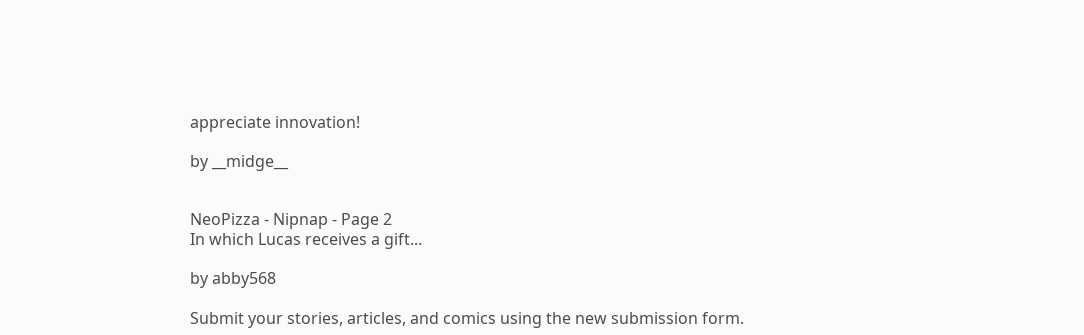appreciate innovation!

by __midge__


NeoPizza - Nipnap - Page 2
In which Lucas receives a gift...

by abby568

Submit your stories, articles, and comics using the new submission form.